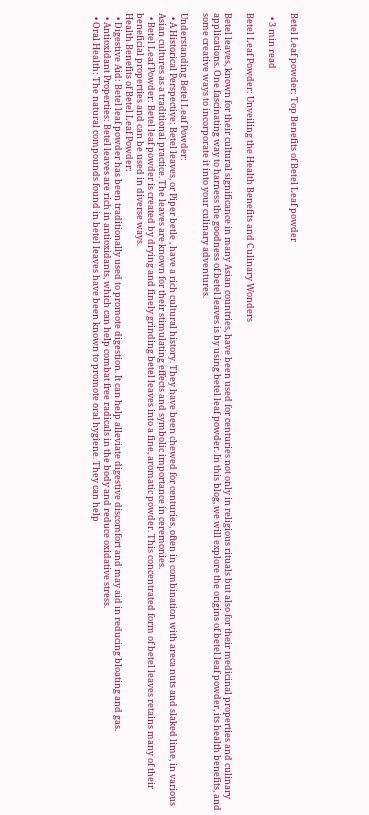Betel Leaf powder: Top Benefits of Betel Leaf powder

  • 3 min read

Betel Leaf Powder: Unveiling the Health Benefits and Culinary Wonders

Betel leaves, known for their cultural significance in many Asian countries, have been used for centuries not only in religious rituals but also for their medicinal properties and culinary applications. One fascinating way to harness the goodness of betel leaves is by using betel leaf powder. In this blog, we will explore the origins of betel leaf powder, its health benefits, and some creative ways to incorporate it into your culinary adventures.

Understanding Betel Leaf Powder:
  • A Historical Perspective: Betel leaves, or Piper betle , have a rich cultural history. They have been chewed for centuries, often in combination with areca nuts and slaked lime, in various Asian cultures as a traditional practice. The leaves are known for their stimulating effects and symbolic importance in ceremonies.
  • Betel Leaf Powder: Betel leaf powder is created by drying and finely grinding betel leaves into a fine, aromatic powder. This concentrated form of betel leaves retains many of their beneficial properties and can be used in diverse ways.
Health Benefits of Betel Leaf Powder:
  • Digestive Aid: Betel leaf powder has been traditionally used to promote digestion. It can help alleviate digestive discomfort and may aid in reducing bloating and gas.
  • Antioxidant Properties: Betel leaves are rich in antioxidants, which can help combat free radicals in the body and reduce oxidative stress.
  • Oral Health: The natural compounds found in betel leaves have been known to promote oral hygiene. They can help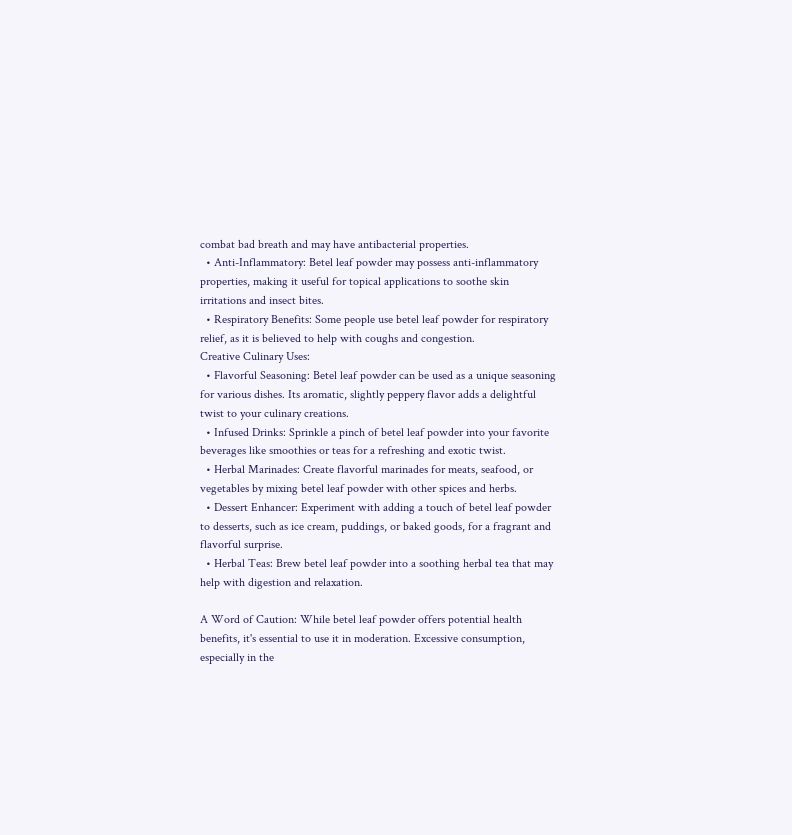combat bad breath and may have antibacterial properties.
  • Anti-Inflammatory: Betel leaf powder may possess anti-inflammatory properties, making it useful for topical applications to soothe skin irritations and insect bites.
  • Respiratory Benefits: Some people use betel leaf powder for respiratory relief, as it is believed to help with coughs and congestion.
Creative Culinary Uses:
  • Flavorful Seasoning: Betel leaf powder can be used as a unique seasoning for various dishes. Its aromatic, slightly peppery flavor adds a delightful twist to your culinary creations.
  • Infused Drinks: Sprinkle a pinch of betel leaf powder into your favorite beverages like smoothies or teas for a refreshing and exotic twist.
  • Herbal Marinades: Create flavorful marinades for meats, seafood, or vegetables by mixing betel leaf powder with other spices and herbs.
  • Dessert Enhancer: Experiment with adding a touch of betel leaf powder to desserts, such as ice cream, puddings, or baked goods, for a fragrant and flavorful surprise.
  • Herbal Teas: Brew betel leaf powder into a soothing herbal tea that may help with digestion and relaxation.

A Word of Caution: While betel leaf powder offers potential health benefits, it's essential to use it in moderation. Excessive consumption, especially in the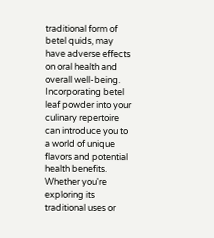traditional form of betel quids, may have adverse effects on oral health and overall well-being.
Incorporating betel leaf powder into your culinary repertoire can introduce you to a world of unique flavors and potential health benefits. Whether you're exploring its traditional uses or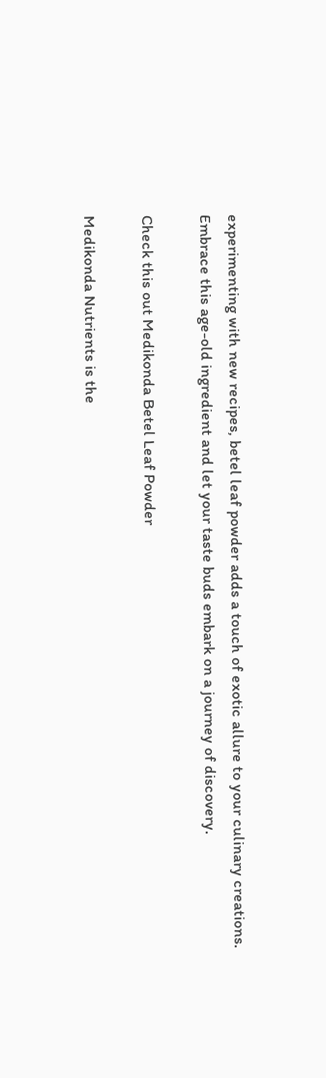experimenting with new recipes, betel leaf powder adds a touch of exotic allure to your culinary creations. Embrace this age-old ingredient and let your taste buds embark on a journey of discovery.

Check this out Medikonda Betel Leaf Powder

Medikonda Nutrients is the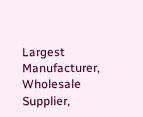Largest Manufacturer, Wholesale Supplier,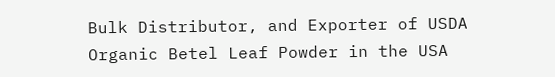Bulk Distributor, and Exporter of USDA Organic Betel Leaf Powder in the USA